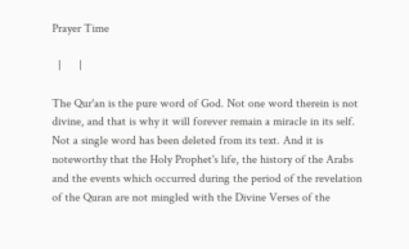Prayer Time

  |      |

The Qur'an is the pure word of God. Not one word therein is not divine, and that is why it will forever remain a miracle in its self. Not a single word has been deleted from its text. And it is noteworthy that the Holy Prophet's life, the history of the Arabs and the events which occurred during the period of the revelation of the Quran are not mingled with the Divine Verses of the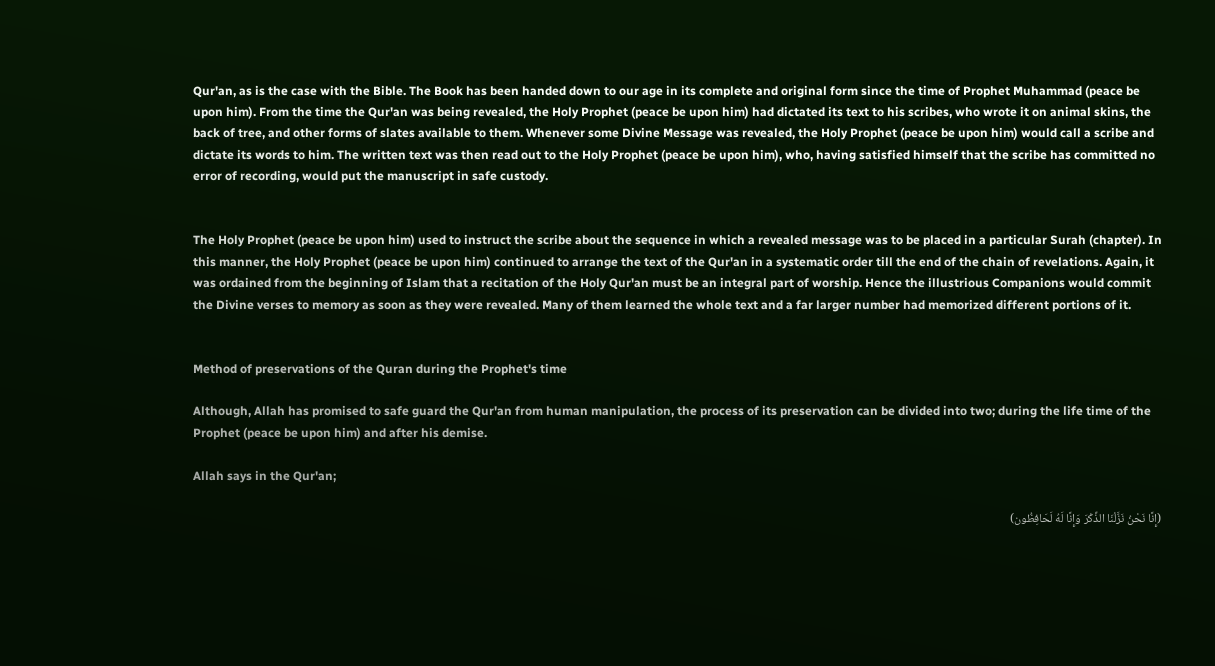Qur'an, as is the case with the Bible. The Book has been handed down to our age in its complete and original form since the time of Prophet Muhammad (peace be upon him). From the time the Qur'an was being revealed, the Holy Prophet (peace be upon him) had dictated its text to his scribes, who wrote it on animal skins, the back of tree, and other forms of slates available to them. Whenever some Divine Message was revealed, the Holy Prophet (peace be upon him) would call a scribe and dictate its words to him. The written text was then read out to the Holy Prophet (peace be upon him), who, having satisfied himself that the scribe has committed no error of recording, would put the manuscript in safe custody.


The Holy Prophet (peace be upon him) used to instruct the scribe about the sequence in which a revealed message was to be placed in a particular Surah (chapter). In this manner, the Holy Prophet (peace be upon him) continued to arrange the text of the Qur'an in a systematic order till the end of the chain of revelations. Again, it was ordained from the beginning of Islam that a recitation of the Holy Qur'an must be an integral part of worship. Hence the illustrious Companions would commit the Divine verses to memory as soon as they were revealed. Many of them learned the whole text and a far larger number had memorized different portions of it.


Method of preservations of the Quran during the Prophet's time

Although, Allah has promised to safe guard the Qur'an from human manipulation, the process of its preservation can be divided into two; during the life time of the Prophet (peace be upon him) and after his demise.

Allah says in the Qur'an;

(إِنَّا نَحْنُ نَزَّلْنَا الذِّكْرَ وَإِنَّا لَهُ لَحَافِظُون)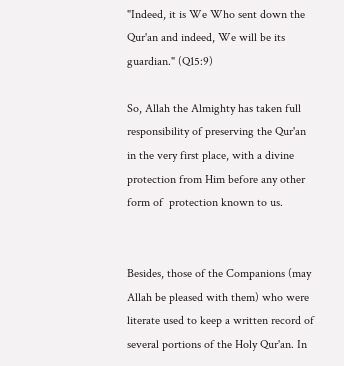"Indeed, it is We Who sent down the Qur'an and indeed, We will be its guardian." (Q15:9)

So, Allah the Almighty has taken full responsibility of preserving the Qur'an in the very first place, with a divine protection from Him before any other form of  protection known to us.


Besides, those of the Companions (may Allah be pleased with them) who were literate used to keep a written record of several portions of the Holy Qur'an. In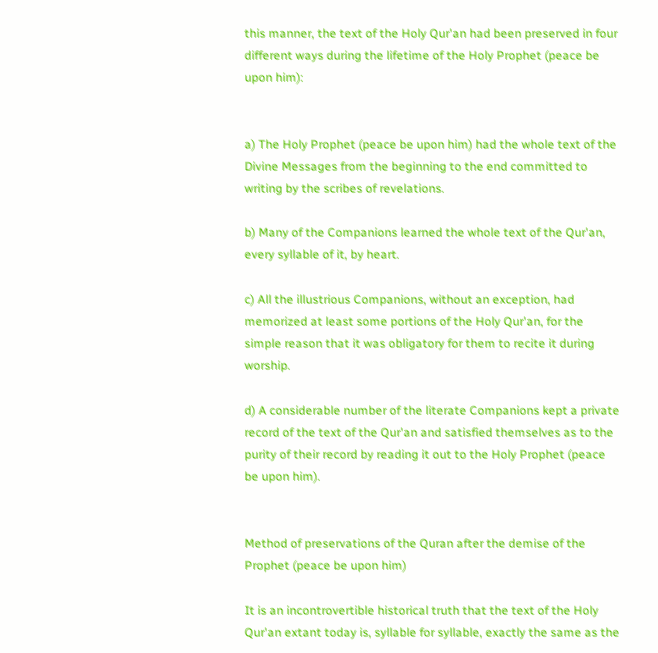this manner, the text of the Holy Qur'an had been preserved in four different ways during the lifetime of the Holy Prophet (peace be upon him):


a) The Holy Prophet (peace be upon him) had the whole text of the Divine Messages from the beginning to the end committed to writing by the scribes of revelations.

b) Many of the Companions learned the whole text of the Qur'an, every syllable of it, by heart.

c) All the illustrious Companions, without an exception, had memorized at least some portions of the Holy Qur'an, for the simple reason that it was obligatory for them to recite it during worship.

d) A considerable number of the literate Companions kept a private record of the text of the Qur'an and satisfied themselves as to the purity of their record by reading it out to the Holy Prophet (peace be upon him).


Method of preservations of the Quran after the demise of the Prophet (peace be upon him)

It is an incontrovertible historical truth that the text of the Holy Qur'an extant today is, syllable for syllable, exactly the same as the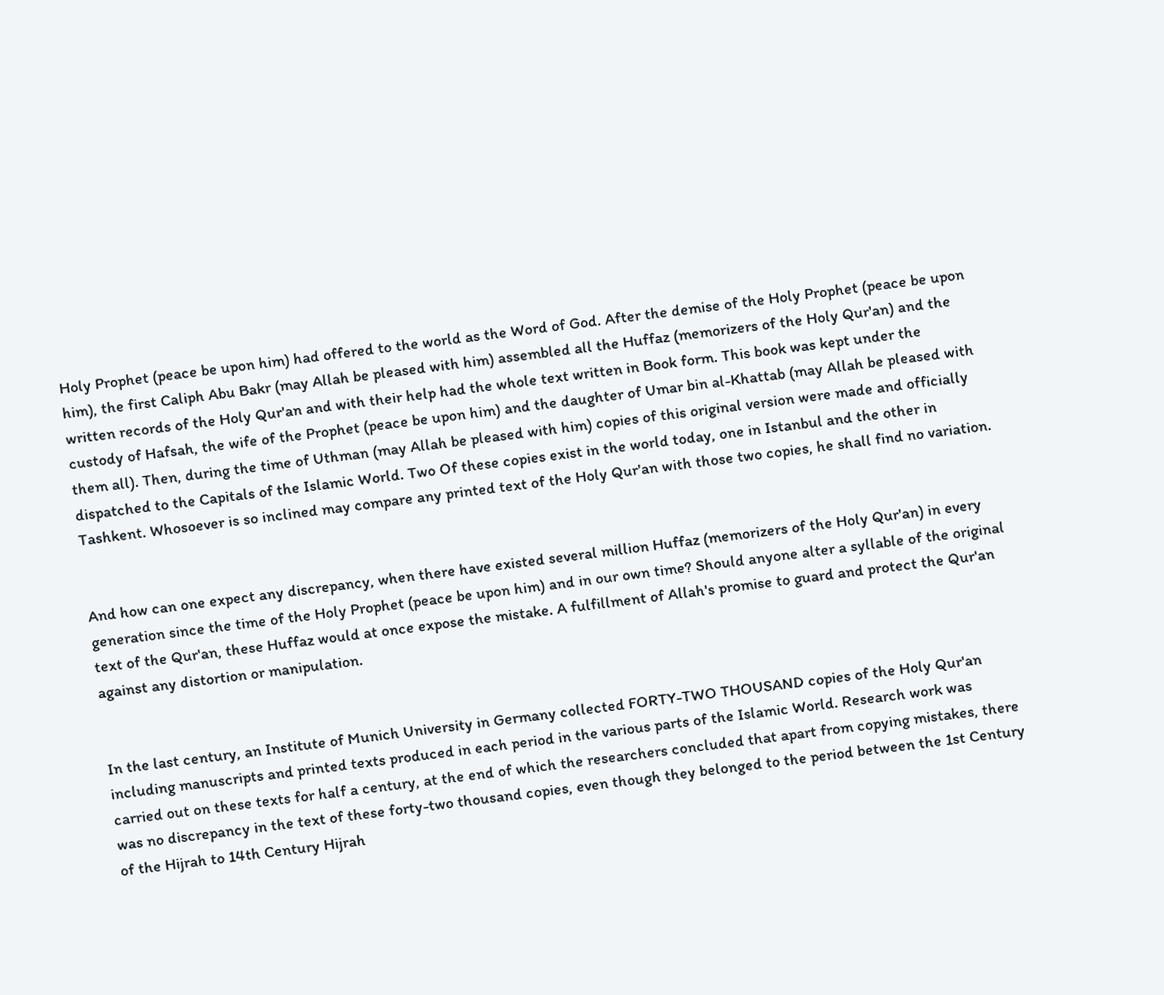Holy Prophet (peace be upon him) had offered to the world as the Word of God. After the demise of the Holy Prophet (peace be upon him), the first Caliph Abu Bakr (may Allah be pleased with him) assembled all the Huffaz (memorizers of the Holy Qur'an) and the written records of the Holy Qur'an and with their help had the whole text written in Book form. This book was kept under the custody of Hafsah, the wife of the Prophet (peace be upon him) and the daughter of Umar bin al-Khattab (may Allah be pleased with them all). Then, during the time of Uthman (may Allah be pleased with him) copies of this original version were made and officially dispatched to the Capitals of the Islamic World. Two Of these copies exist in the world today, one in Istanbul and the other in Tashkent. Whosoever is so inclined may compare any printed text of the Holy Qur'an with those two copies, he shall find no variation.


And how can one expect any discrepancy, when there have existed several million Huffaz (memorizers of the Holy Qur'an) in every generation since the time of the Holy Prophet (peace be upon him) and in our own time? Should anyone alter a syllable of the original text of the Qur'an, these Huffaz would at once expose the mistake. A fulfillment of Allah's promise to guard and protect the Qur'an against any distortion or manipulation.


In the last century, an Institute of Munich University in Germany collected FORTY-TWO THOUSAND copies of the Holy Qur'an including manuscripts and printed texts produced in each period in the various parts of the Islamic World. Research work was carried out on these texts for half a century, at the end of which the researchers concluded that apart from copying mistakes, there was no discrepancy in the text of these forty-two thousand copies, even though they belonged to the period between the 1st Century of the Hijrah to 14th Century Hijrah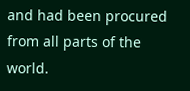and had been procured from all parts of the world.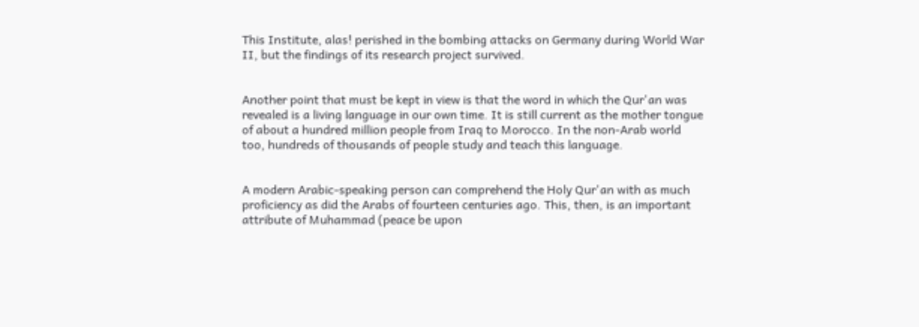This Institute, alas! perished in the bombing attacks on Germany during World War II, but the findings of its research project survived.


Another point that must be kept in view is that the word in which the Qur'an was revealed is a living language in our own time. It is still current as the mother tongue of about a hundred million people from Iraq to Morocco. In the non-Arab world too, hundreds of thousands of people study and teach this language.


A modern Arabic-speaking person can comprehend the Holy Qur'an with as much proficiency as did the Arabs of fourteen centuries ago. This, then, is an important attribute of Muhammad (peace be upon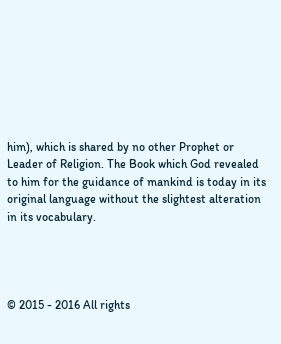him), which is shared by no other Prophet or Leader of Religion. The Book which God revealed to him for the guidance of mankind is today in its original language without the slightest alteration in its vocabulary.




© 2015 - 2016 All rights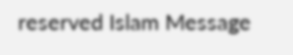reserved Islam Message